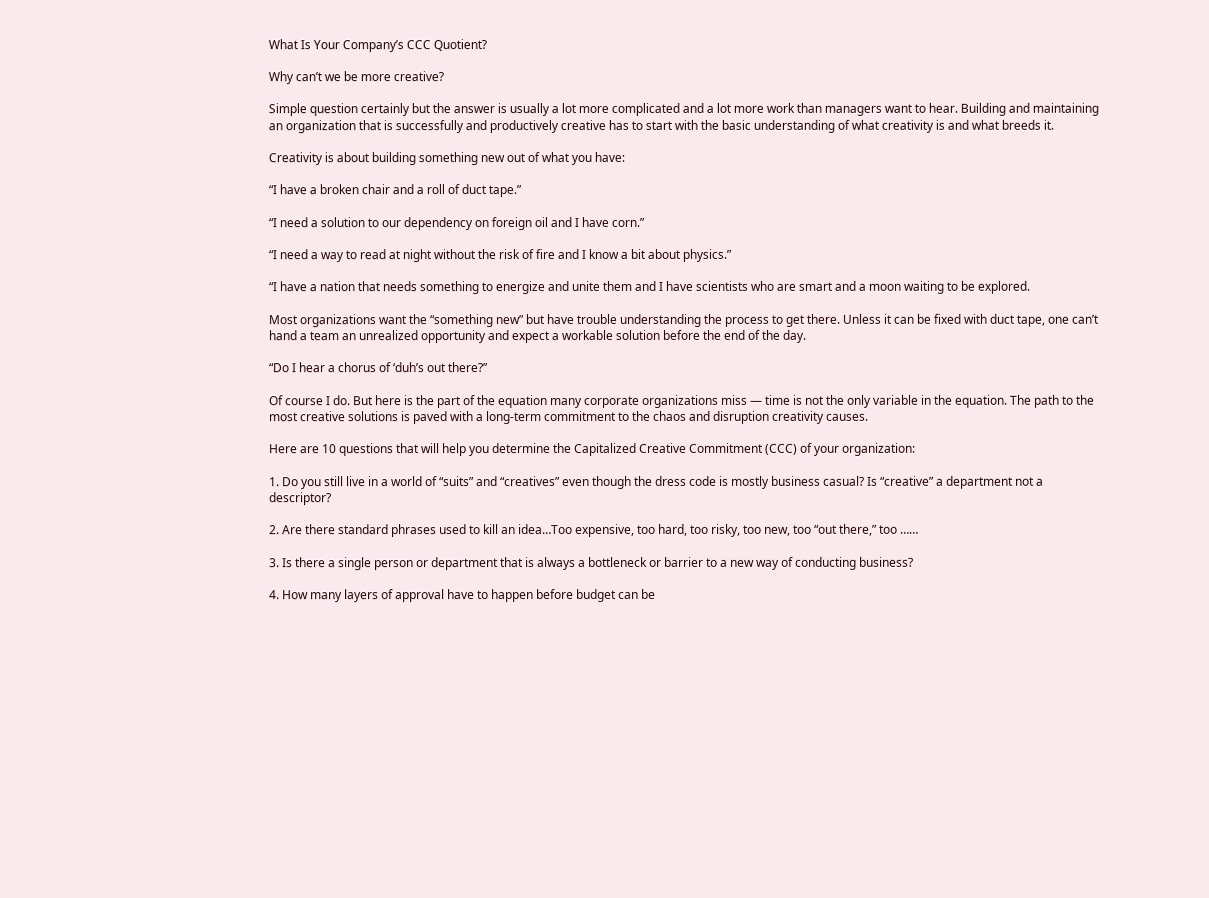What Is Your Company’s CCC Quotient?

Why can’t we be more creative?

Simple question certainly but the answer is usually a lot more complicated and a lot more work than managers want to hear. Building and maintaining an organization that is successfully and productively creative has to start with the basic understanding of what creativity is and what breeds it.

Creativity is about building something new out of what you have:

“I have a broken chair and a roll of duct tape.”

“I need a solution to our dependency on foreign oil and I have corn.”

“I need a way to read at night without the risk of fire and I know a bit about physics.”

“I have a nation that needs something to energize and unite them and I have scientists who are smart and a moon waiting to be explored.

Most organizations want the “something new” but have trouble understanding the process to get there. Unless it can be fixed with duct tape, one can’t hand a team an unrealized opportunity and expect a workable solution before the end of the day.

“Do I hear a chorus of ‘duh’s out there?”

Of course I do. But here is the part of the equation many corporate organizations miss — time is not the only variable in the equation. The path to the most creative solutions is paved with a long-term commitment to the chaos and disruption creativity causes.

Here are 10 questions that will help you determine the Capitalized Creative Commitment (CCC) of your organization:

1. Do you still live in a world of “suits” and “creatives” even though the dress code is mostly business casual? Is “creative” a department not a descriptor?

2. Are there standard phrases used to kill an idea…Too expensive, too hard, too risky, too new, too “out there,” too ……

3. Is there a single person or department that is always a bottleneck or barrier to a new way of conducting business?

4. How many layers of approval have to happen before budget can be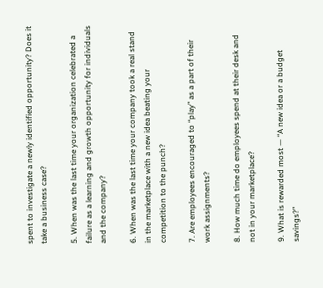spent to investigate a newly identified opportunity? Does it take a business case?

5. When was the last time your organization celebrated a failure as a learning and growth opportunity for individuals and the company?

6. When was the last time your company took a real stand in the marketplace with a new idea beating your competition to the punch?

7. Are employees encouraged to “play” as a part of their work assignments?

8. How much time do employees spend at their desk and not in your marketplace?

9. What is rewarded most — “A new idea or a budget savings?”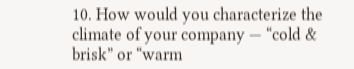10. How would you characterize the climate of your company — “cold & brisk” or “warm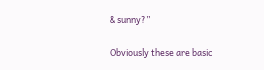& sunny?”

Obviously these are basic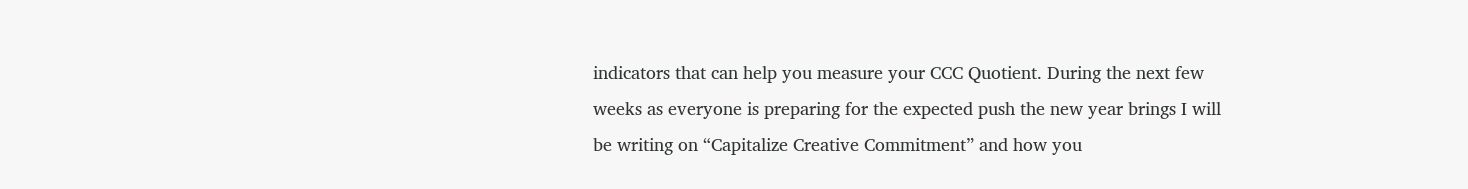indicators that can help you measure your CCC Quotient. During the next few weeks as everyone is preparing for the expected push the new year brings I will be writing on “Capitalize Creative Commitment” and how you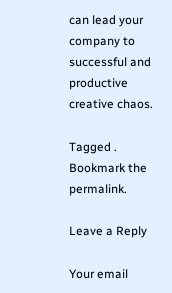can lead your company to successful and productive creative chaos.

Tagged . Bookmark the permalink.

Leave a Reply

Your email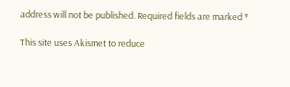address will not be published. Required fields are marked *

This site uses Akismet to reduce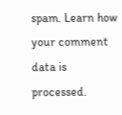spam. Learn how your comment data is processed.